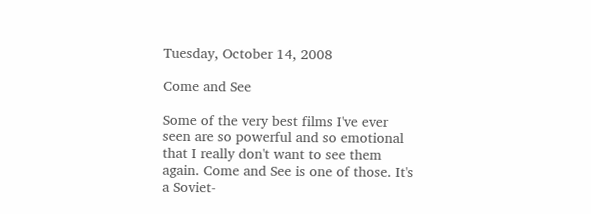Tuesday, October 14, 2008

Come and See

Some of the very best films I've ever seen are so powerful and so emotional that I really don't want to see them again. Come and See is one of those. It's a Soviet-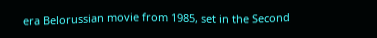era Belorussian movie from 1985, set in the Second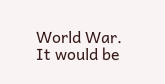World War. It would be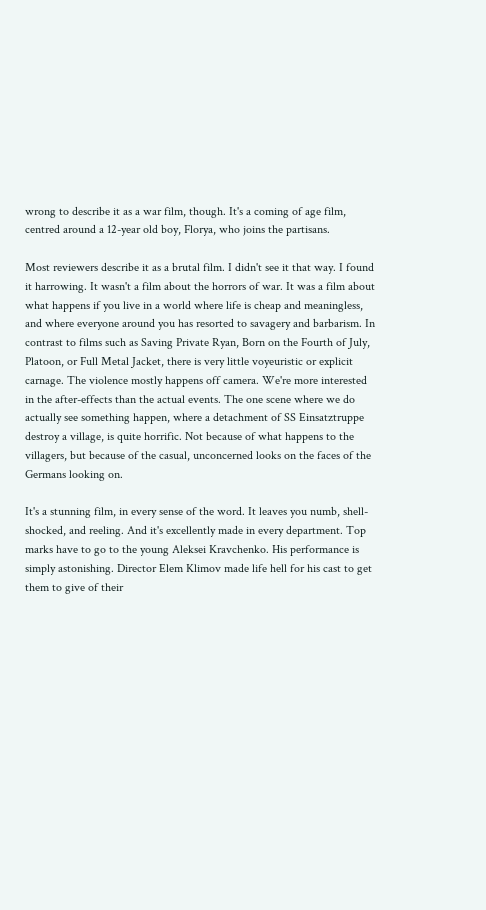wrong to describe it as a war film, though. It's a coming of age film, centred around a 12-year old boy, Florya, who joins the partisans.

Most reviewers describe it as a brutal film. I didn't see it that way. I found it harrowing. It wasn't a film about the horrors of war. It was a film about what happens if you live in a world where life is cheap and meaningless, and where everyone around you has resorted to savagery and barbarism. In contrast to films such as Saving Private Ryan, Born on the Fourth of July, Platoon, or Full Metal Jacket, there is very little voyeuristic or explicit carnage. The violence mostly happens off camera. We're more interested in the after-effects than the actual events. The one scene where we do actually see something happen, where a detachment of SS Einsatztruppe destroy a village, is quite horrific. Not because of what happens to the villagers, but because of the casual, unconcerned looks on the faces of the Germans looking on.

It's a stunning film, in every sense of the word. It leaves you numb, shell-shocked, and reeling. And it's excellently made in every department. Top marks have to go to the young Aleksei Kravchenko. His performance is simply astonishing. Director Elem Klimov made life hell for his cast to get them to give of their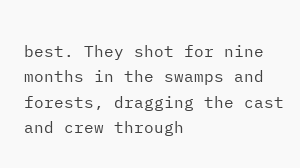best. They shot for nine months in the swamps and forests, dragging the cast and crew through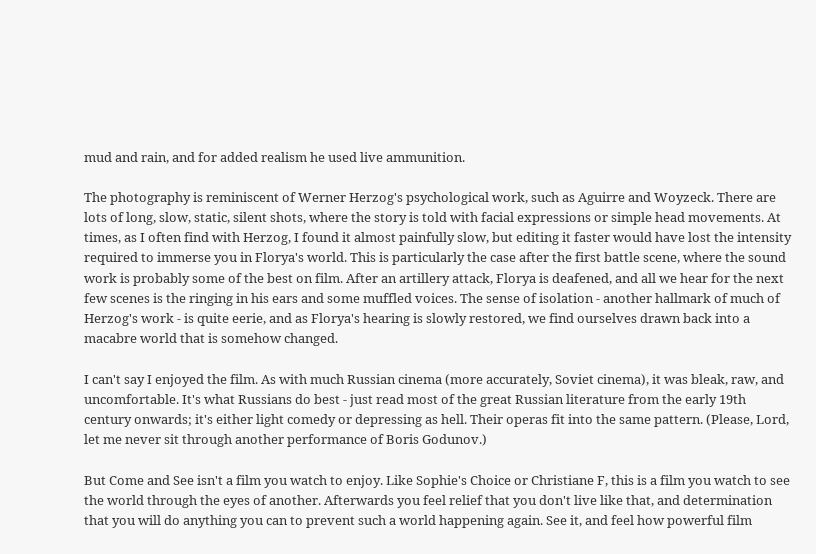mud and rain, and for added realism he used live ammunition.

The photography is reminiscent of Werner Herzog's psychological work, such as Aguirre and Woyzeck. There are lots of long, slow, static, silent shots, where the story is told with facial expressions or simple head movements. At times, as I often find with Herzog, I found it almost painfully slow, but editing it faster would have lost the intensity required to immerse you in Florya's world. This is particularly the case after the first battle scene, where the sound work is probably some of the best on film. After an artillery attack, Florya is deafened, and all we hear for the next few scenes is the ringing in his ears and some muffled voices. The sense of isolation - another hallmark of much of Herzog's work - is quite eerie, and as Florya's hearing is slowly restored, we find ourselves drawn back into a macabre world that is somehow changed.

I can't say I enjoyed the film. As with much Russian cinema (more accurately, Soviet cinema), it was bleak, raw, and uncomfortable. It's what Russians do best - just read most of the great Russian literature from the early 19th century onwards; it's either light comedy or depressing as hell. Their operas fit into the same pattern. (Please, Lord, let me never sit through another performance of Boris Godunov.)

But Come and See isn't a film you watch to enjoy. Like Sophie's Choice or Christiane F, this is a film you watch to see the world through the eyes of another. Afterwards you feel relief that you don't live like that, and determination that you will do anything you can to prevent such a world happening again. See it, and feel how powerful film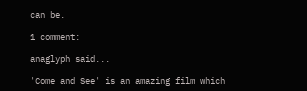can be.

1 comment:

anaglyph said...

'Come and See' is an amazing film which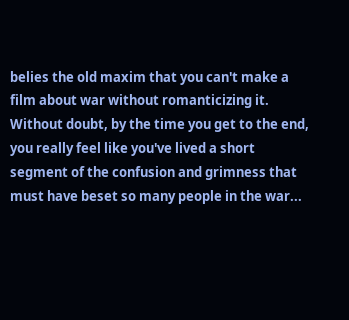belies the old maxim that you can't make a film about war without romanticizing it. Without doubt, by the time you get to the end, you really feel like you've lived a short segment of the confusion and grimness that must have beset so many people in the war...